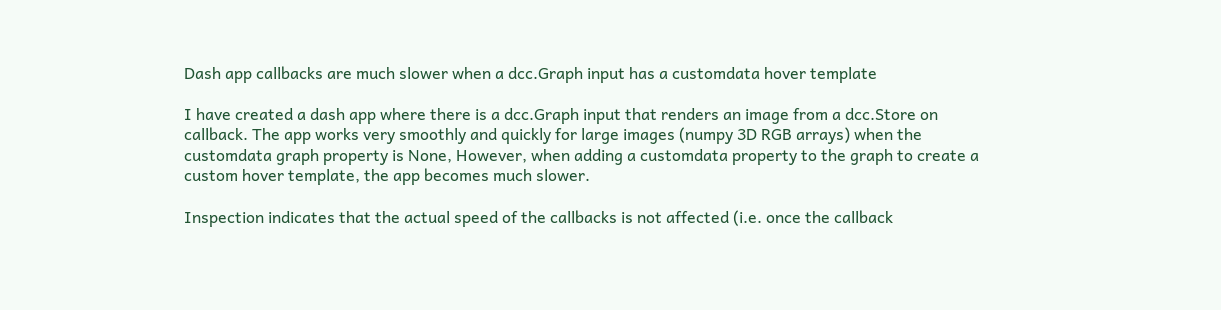Dash app callbacks are much slower when a dcc.Graph input has a customdata hover template

I have created a dash app where there is a dcc.Graph input that renders an image from a dcc.Store on callback. The app works very smoothly and quickly for large images (numpy 3D RGB arrays) when the customdata graph property is None, However, when adding a customdata property to the graph to create a custom hover template, the app becomes much slower.

Inspection indicates that the actual speed of the callbacks is not affected (i.e. once the callback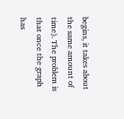begins, it takes about the same amount of time). The problem is that once the graph has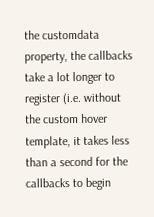the customdata property, the callbacks take a lot longer to register (i.e. without the custom hover template, it takes less than a second for the callbacks to begin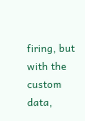firing, but with the custom data,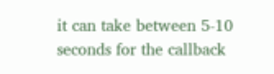it can take between 5-10 seconds for the callback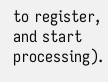to register, and start processing).